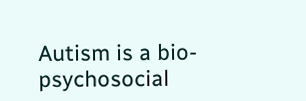Autism is a bio-psychosocial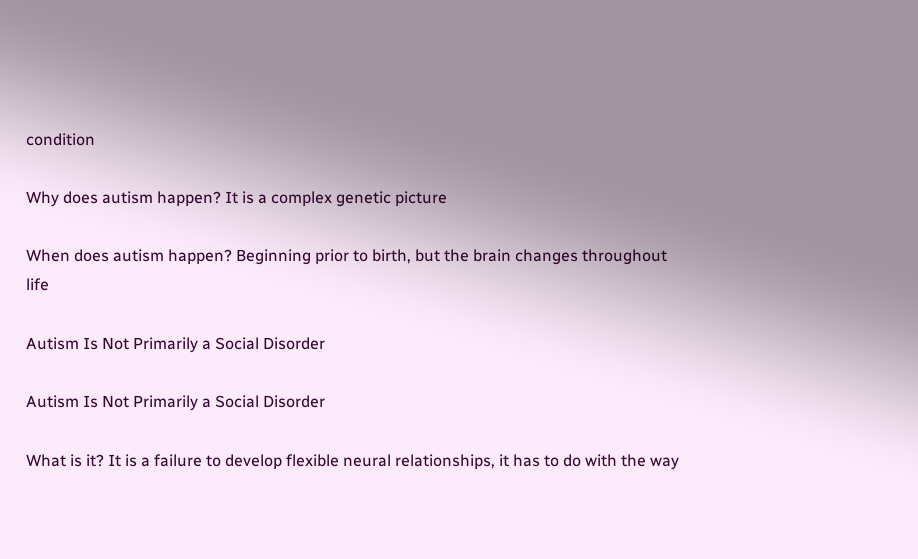condition

Why does autism happen? It is a complex genetic picture

When does autism happen? Beginning prior to birth, but the brain changes throughout life

Autism Is Not Primarily a Social Disorder

Autism Is Not Primarily a Social Disorder

What is it? It is a failure to develop flexible neural relationships, it has to do with the way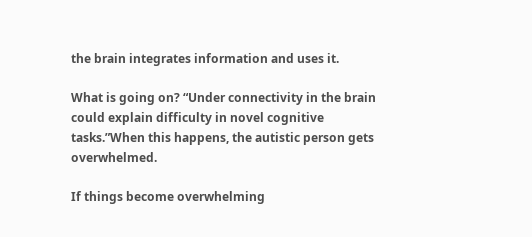the brain integrates information and uses it.

What is going on? “Under connectivity in the brain could explain difficulty in novel cognitive tasks.”When this happens, the autistic person gets overwhelmed.

If things become overwhelming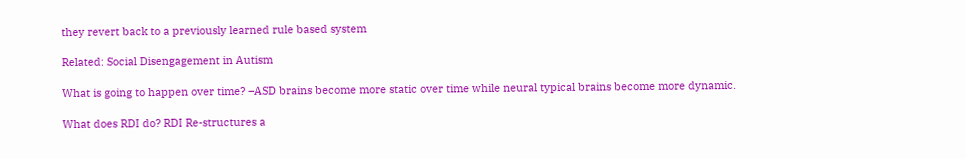they revert back to a previously learned rule based system

Related: Social Disengagement in Autism

What is going to happen over time? –ASD brains become more static over time while neural typical brains become more dynamic.

What does RDI do? RDI Re-structures a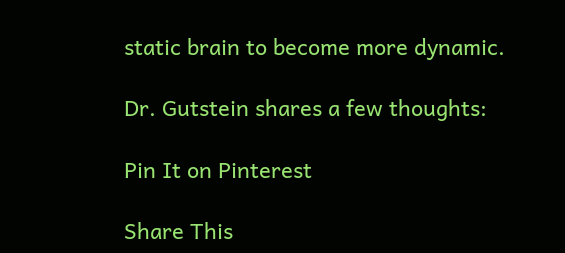static brain to become more dynamic.

Dr. Gutstein shares a few thoughts:

Pin It on Pinterest

Share This